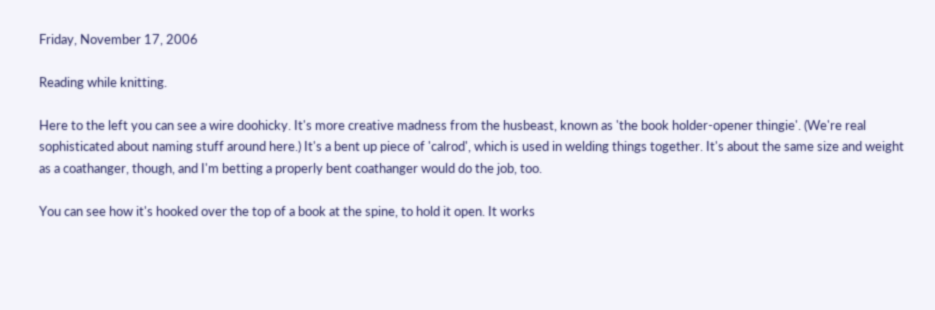Friday, November 17, 2006

Reading while knitting.

Here to the left you can see a wire doohicky. It's more creative madness from the husbeast, known as 'the book holder-opener thingie'. (We're real sophisticated about naming stuff around here.) It's a bent up piece of 'calrod', which is used in welding things together. It's about the same size and weight as a coathanger, though, and I'm betting a properly bent coathanger would do the job, too.

You can see how it's hooked over the top of a book at the spine, to hold it open. It works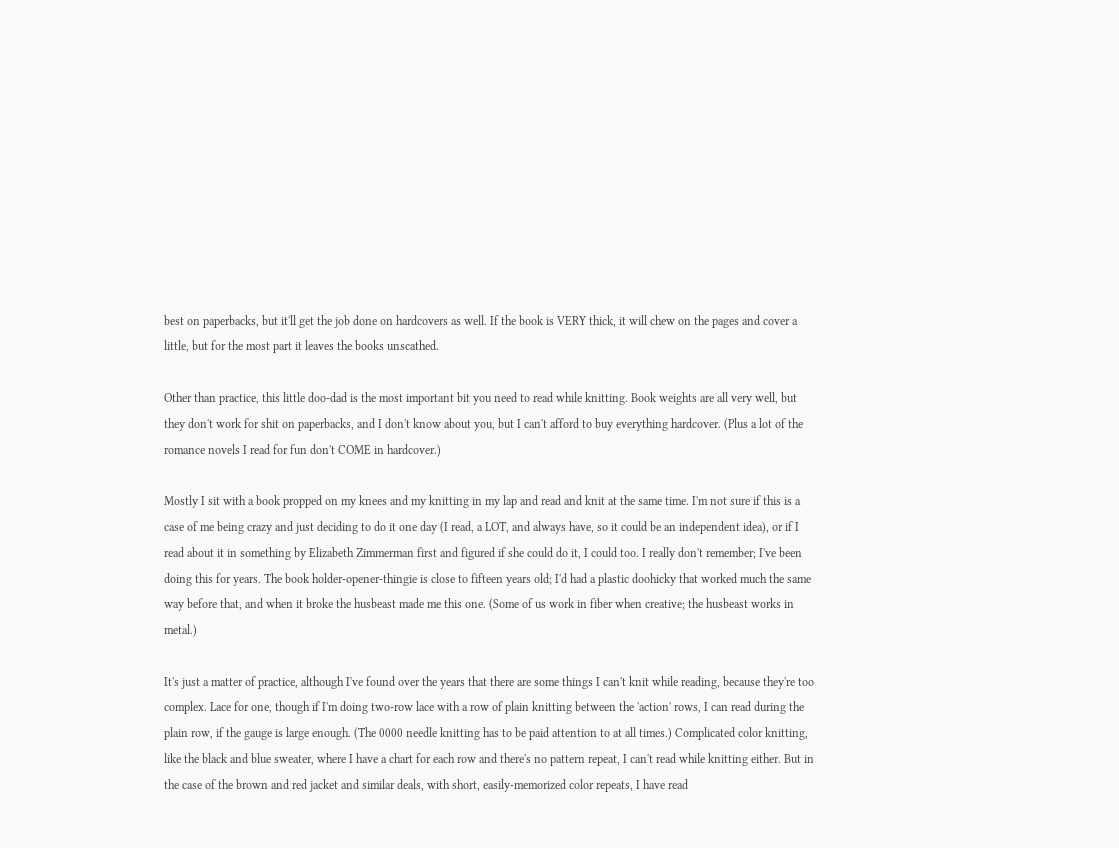best on paperbacks, but it'll get the job done on hardcovers as well. If the book is VERY thick, it will chew on the pages and cover a little, but for the most part it leaves the books unscathed.

Other than practice, this little doo-dad is the most important bit you need to read while knitting. Book weights are all very well, but they don't work for shit on paperbacks, and I don't know about you, but I can't afford to buy everything hardcover. (Plus a lot of the romance novels I read for fun don't COME in hardcover.)

Mostly I sit with a book propped on my knees and my knitting in my lap and read and knit at the same time. I'm not sure if this is a case of me being crazy and just deciding to do it one day (I read, a LOT, and always have, so it could be an independent idea), or if I read about it in something by Elizabeth Zimmerman first and figured if she could do it, I could too. I really don't remember; I've been doing this for years. The book holder-opener-thingie is close to fifteen years old; I'd had a plastic doohicky that worked much the same way before that, and when it broke the husbeast made me this one. (Some of us work in fiber when creative; the husbeast works in metal.)

It's just a matter of practice, although I've found over the years that there are some things I can't knit while reading, because they're too complex. Lace for one, though if I'm doing two-row lace with a row of plain knitting between the 'action' rows, I can read during the plain row, if the gauge is large enough. (The 0000 needle knitting has to be paid attention to at all times.) Complicated color knitting, like the black and blue sweater, where I have a chart for each row and there's no pattern repeat, I can't read while knitting either. But in the case of the brown and red jacket and similar deals, with short, easily-memorized color repeats, I have read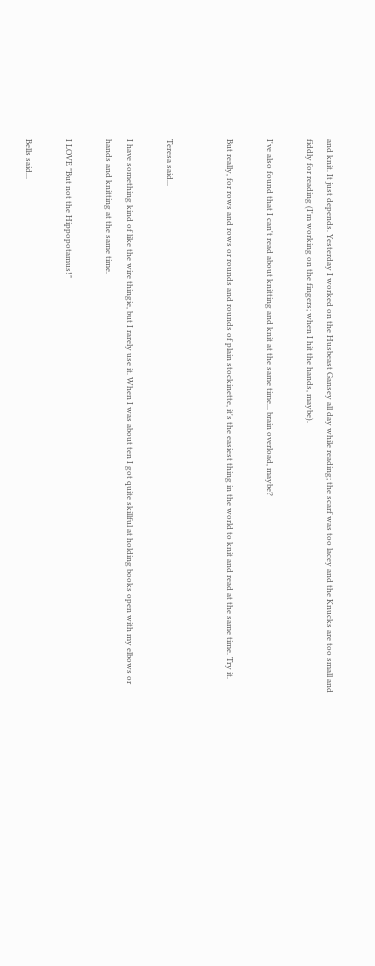and knit. It just depends. Yesterday I worked on the Husbeast Gansey all day while reading; the scarf was too lacey and the Knucks are too small and fiddly for reading (I'm working on the fingers; when I hit the hands, maybe).

I've also found that I can't read about knitting and knit at the same time... brain overload, maybe?

But really, for rows and rows or rounds and rounds of plain stockinette, it's the easiest thing in the world to knit and read at the same time. Try it.


Teresa said...

I have something kind of like the wire thingie, but I rarely use it. When I was about ten I got quite skillful at holding books open with my elbows or hands and knitting at the same time.

I LOVE "But not the Hippopotamus!"

Bells said...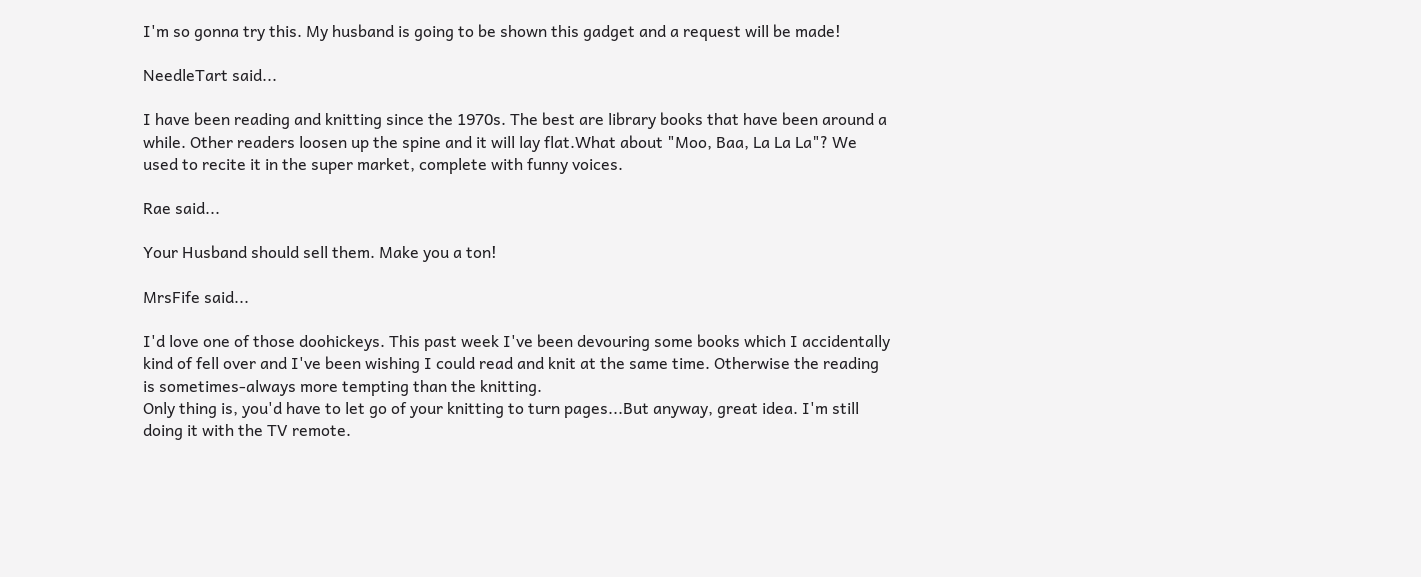I'm so gonna try this. My husband is going to be shown this gadget and a request will be made!

NeedleTart said...

I have been reading and knitting since the 1970s. The best are library books that have been around a while. Other readers loosen up the spine and it will lay flat.What about "Moo, Baa, La La La"? We used to recite it in the super market, complete with funny voices.

Rae said...

Your Husband should sell them. Make you a ton!

MrsFife said...

I'd love one of those doohickeys. This past week I've been devouring some books which I accidentally kind of fell over and I've been wishing I could read and knit at the same time. Otherwise the reading is sometimes-always more tempting than the knitting.
Only thing is, you'd have to let go of your knitting to turn pages...But anyway, great idea. I'm still doing it with the TV remote.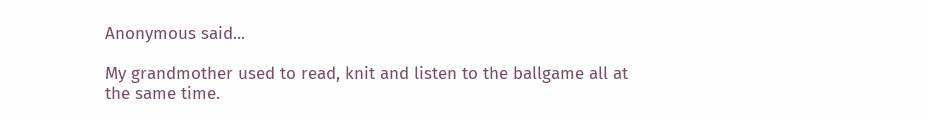Anonymous said...

My grandmother used to read, knit and listen to the ballgame all at the same time.